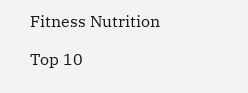Fitness Nutrition

Top 10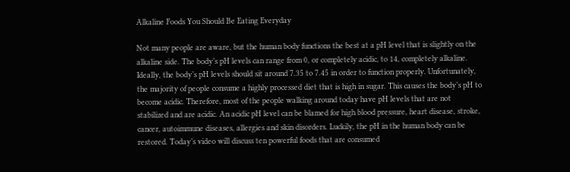Alkaline Foods You Should Be Eating Everyday

Not many people are aware, but the human body functions the best at a pH level that is slightly on the alkaline side. The body’s pH levels can range from 0, or completely acidic, to 14, completely alkaline. Ideally, the body’s pH levels should sit around 7.35 to 7.45 in order to function properly. Unfortunately, the majority of people consume a highly processed diet that is high in sugar. This causes the body’s pH to become acidic. Therefore, most of the people walking around today have pH levels that are not stabilized and are acidic. An acidic pH level can be blamed for high blood pressure, heart disease, stroke, cancer, autoimmune diseases, allergies and skin disorders. Luckily, the pH in the human body can be restored. Today’s video will discuss ten powerful foods that are consumed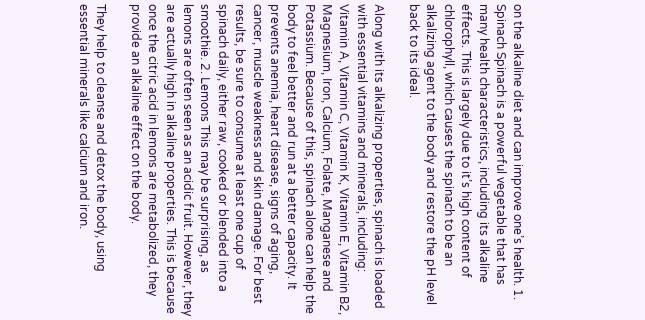on the alkaline diet and can improve one’s health. 1. Spinach Spinach is a powerful vegetable that has many health characteristics, including its alkaline effects. This is largely due to it’s high content of chlorophyll, which causes the spinach to be an alkalizing agent to the body and restore the pH level back to its ideal.

Along with its alkalizing properties, spinach is loaded with essential vitamins and minerals, including: Vitamin A, Vitamin C, Vitamin K, Vitamin E, Vitamin B2, Magnesium, Iron, Calcium, Folate, Manganese and Potassium. Because of this, spinach alone can help the body to feel better and run at a better capacity. It prevents anemia, heart disease, signs of aging, cancer, muscle weakness and skin damage. For best results, be sure to consume at least one cup of spinach daily, either raw, cooked or blended into a smoothie. 2. Lemons This may be surprising, as lemons are often seen as an acidic fruit. However, they are actually high in alkaline properties. This is because once the citric acid in lemons are metabolized, they provide an alkaline effect on the body.

They help to cleanse and detox the body, using essential minerals like calcium and iron.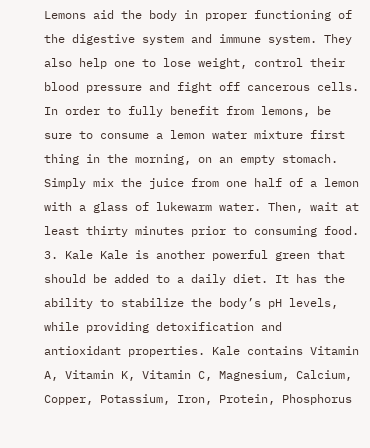Lemons aid the body in proper functioning of the digestive system and immune system. They also help one to lose weight, control their blood pressure and fight off cancerous cells. In order to fully benefit from lemons, be sure to consume a lemon water mixture first thing in the morning, on an empty stomach. Simply mix the juice from one half of a lemon with a glass of lukewarm water. Then, wait at least thirty minutes prior to consuming food. 3. Kale Kale is another powerful green that should be added to a daily diet. It has the ability to stabilize the body’s pH levels, while providing detoxification and antioxidant properties. Kale contains Vitamin A, Vitamin K, Vitamin C, Magnesium, Calcium, Copper, Potassium, Iron, Protein, Phosphorus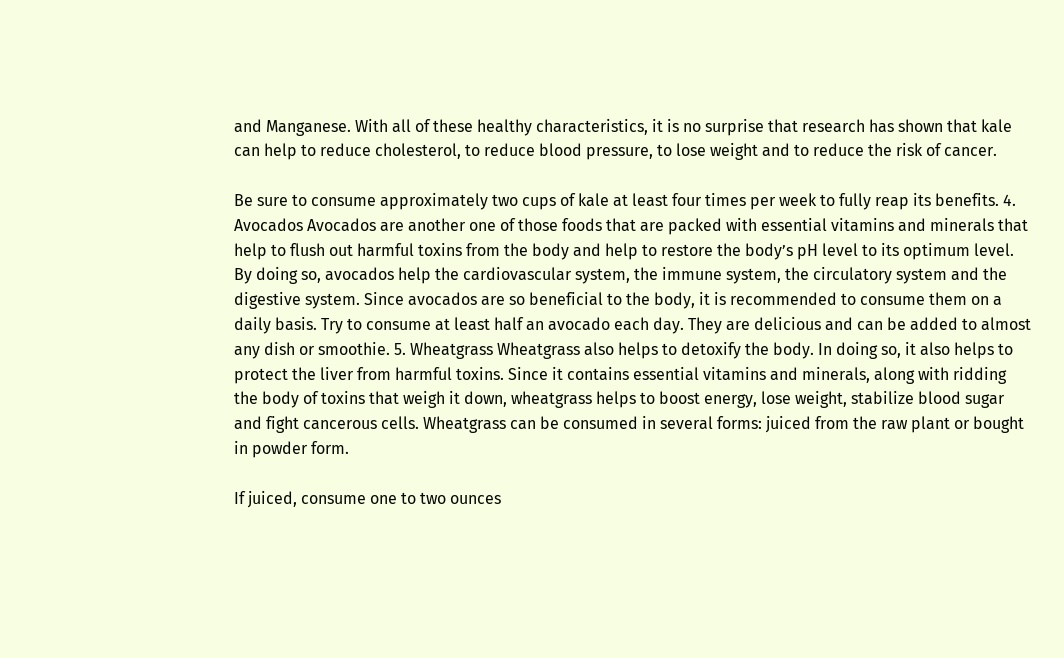and Manganese. With all of these healthy characteristics, it is no surprise that research has shown that kale can help to reduce cholesterol, to reduce blood pressure, to lose weight and to reduce the risk of cancer.

Be sure to consume approximately two cups of kale at least four times per week to fully reap its benefits. 4. Avocados Avocados are another one of those foods that are packed with essential vitamins and minerals that help to flush out harmful toxins from the body and help to restore the body’s pH level to its optimum level. By doing so, avocados help the cardiovascular system, the immune system, the circulatory system and the digestive system. Since avocados are so beneficial to the body, it is recommended to consume them on a daily basis. Try to consume at least half an avocado each day. They are delicious and can be added to almost any dish or smoothie. 5. Wheatgrass Wheatgrass also helps to detoxify the body. In doing so, it also helps to protect the liver from harmful toxins. Since it contains essential vitamins and minerals, along with ridding the body of toxins that weigh it down, wheatgrass helps to boost energy, lose weight, stabilize blood sugar and fight cancerous cells. Wheatgrass can be consumed in several forms: juiced from the raw plant or bought in powder form.

If juiced, consume one to two ounces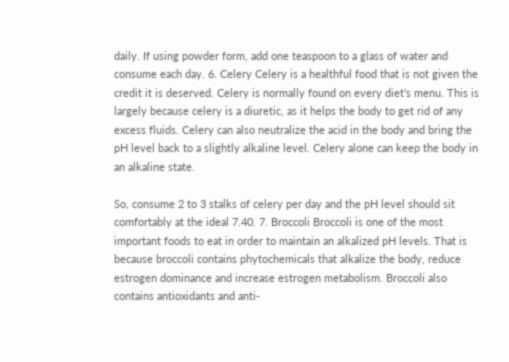daily. If using powder form, add one teaspoon to a glass of water and consume each day. 6. Celery Celery is a healthful food that is not given the credit it is deserved. Celery is normally found on every diet’s menu. This is largely because celery is a diuretic, as it helps the body to get rid of any excess fluids. Celery can also neutralize the acid in the body and bring the pH level back to a slightly alkaline level. Celery alone can keep the body in an alkaline state.

So, consume 2 to 3 stalks of celery per day and the pH level should sit comfortably at the ideal 7.40. 7. Broccoli Broccoli is one of the most important foods to eat in order to maintain an alkalized pH levels. That is because broccoli contains phytochemicals that alkalize the body, reduce estrogen dominance and increase estrogen metabolism. Broccoli also contains antioxidants and anti-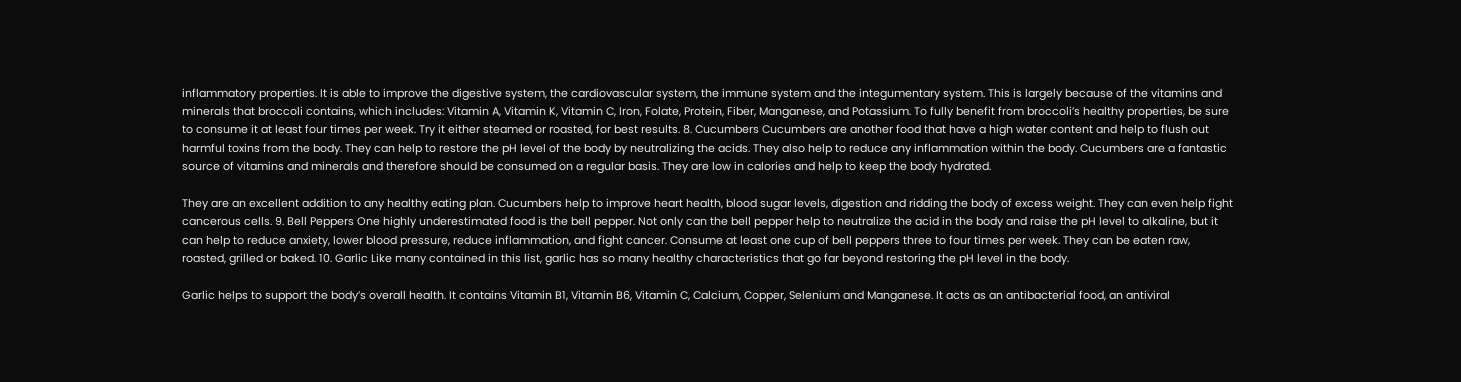inflammatory properties. It is able to improve the digestive system, the cardiovascular system, the immune system and the integumentary system. This is largely because of the vitamins and minerals that broccoli contains, which includes: Vitamin A, Vitamin K, Vitamin C, Iron, Folate, Protein, Fiber, Manganese, and Potassium. To fully benefit from broccoli’s healthy properties, be sure to consume it at least four times per week. Try it either steamed or roasted, for best results. 8. Cucumbers Cucumbers are another food that have a high water content and help to flush out harmful toxins from the body. They can help to restore the pH level of the body by neutralizing the acids. They also help to reduce any inflammation within the body. Cucumbers are a fantastic source of vitamins and minerals and therefore should be consumed on a regular basis. They are low in calories and help to keep the body hydrated.

They are an excellent addition to any healthy eating plan. Cucumbers help to improve heart health, blood sugar levels, digestion and ridding the body of excess weight. They can even help fight cancerous cells. 9. Bell Peppers One highly underestimated food is the bell pepper. Not only can the bell pepper help to neutralize the acid in the body and raise the pH level to alkaline, but it can help to reduce anxiety, lower blood pressure, reduce inflammation, and fight cancer. Consume at least one cup of bell peppers three to four times per week. They can be eaten raw, roasted, grilled or baked. 10. Garlic Like many contained in this list, garlic has so many healthy characteristics that go far beyond restoring the pH level in the body.

Garlic helps to support the body’s overall health. It contains Vitamin B1, Vitamin B6, Vitamin C, Calcium, Copper, Selenium and Manganese. It acts as an antibacterial food, an antiviral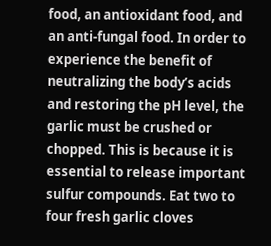food, an antioxidant food, and an anti-fungal food. In order to experience the benefit of neutralizing the body’s acids and restoring the pH level, the garlic must be crushed or chopped. This is because it is essential to release important sulfur compounds. Eat two to four fresh garlic cloves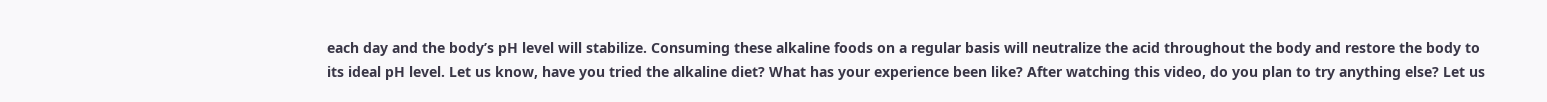each day and the body’s pH level will stabilize. Consuming these alkaline foods on a regular basis will neutralize the acid throughout the body and restore the body to its ideal pH level. Let us know, have you tried the alkaline diet? What has your experience been like? After watching this video, do you plan to try anything else? Let us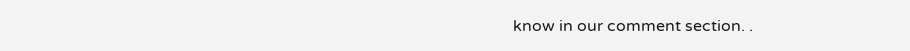know in our comment section. .